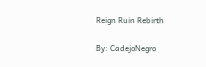Reign Ruin Rebirth

By: CadejoNegro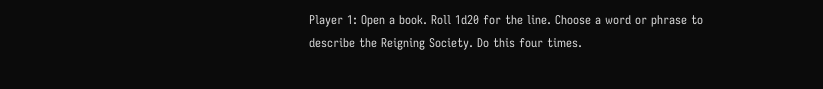Player 1: Open a book. Roll 1d20 for the line. Choose a word or phrase to describe the Reigning Society. Do this four times.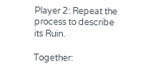Player 2: Repeat the process to describe its Ruin.

Together: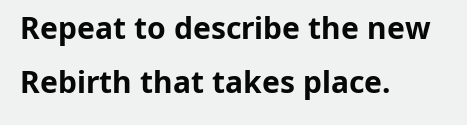Repeat to describe the new Rebirth that takes place.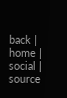back | home | social | source